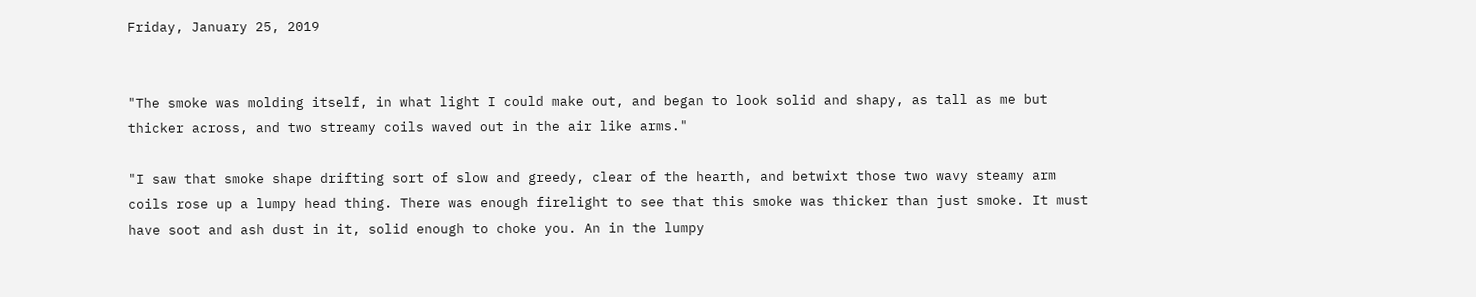Friday, January 25, 2019


"The smoke was molding itself, in what light I could make out, and began to look solid and shapy, as tall as me but thicker across, and two streamy coils waved out in the air like arms."

"I saw that smoke shape drifting sort of slow and greedy, clear of the hearth, and betwixt those two wavy steamy arm coils rose up a lumpy head thing. There was enough firelight to see that this smoke was thicker than just smoke. It must have soot and ash dust in it, solid enough to choke you. An in the lumpy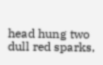head hung two dull red sparks,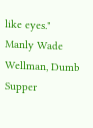like eyes."
Manly Wade Wellman, Dumb Supper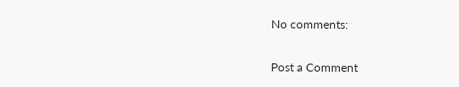No comments:

Post a Comment